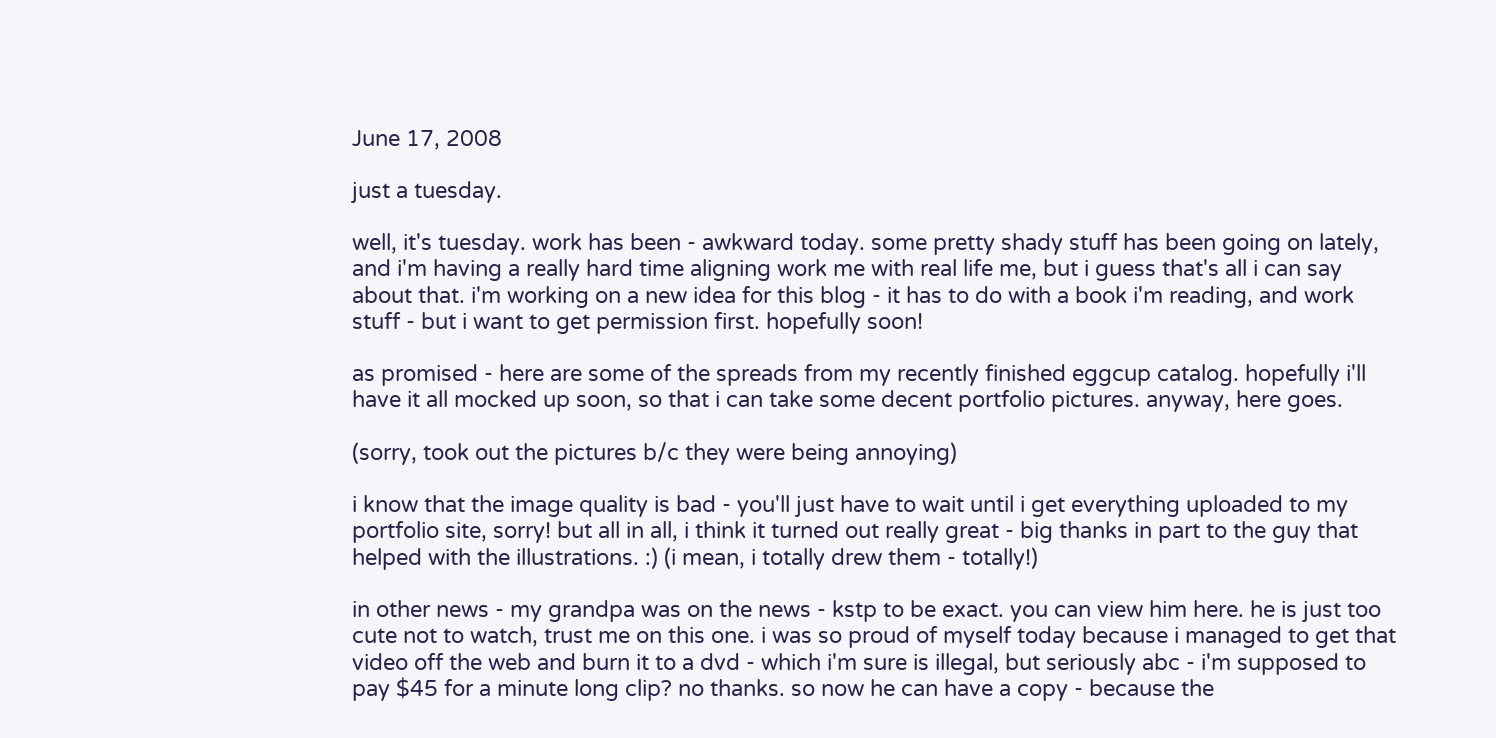June 17, 2008

just a tuesday.

well, it's tuesday. work has been - awkward today. some pretty shady stuff has been going on lately, and i'm having a really hard time aligning work me with real life me, but i guess that's all i can say about that. i'm working on a new idea for this blog - it has to do with a book i'm reading, and work stuff - but i want to get permission first. hopefully soon!

as promised - here are some of the spreads from my recently finished eggcup catalog. hopefully i'll have it all mocked up soon, so that i can take some decent portfolio pictures. anyway, here goes.

(sorry, took out the pictures b/c they were being annoying)

i know that the image quality is bad - you'll just have to wait until i get everything uploaded to my portfolio site, sorry! but all in all, i think it turned out really great - big thanks in part to the guy that helped with the illustrations. :) (i mean, i totally drew them - totally!)

in other news - my grandpa was on the news - kstp to be exact. you can view him here. he is just too cute not to watch, trust me on this one. i was so proud of myself today because i managed to get that video off the web and burn it to a dvd - which i'm sure is illegal, but seriously abc - i'm supposed to pay $45 for a minute long clip? no thanks. so now he can have a copy - because the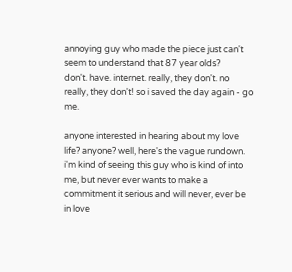annoying guy who made the piece just can't seem to understand that 87 year olds?
don't. have. internet. really, they don't. no really, they don't! so i saved the day again - go me.

anyone interested in hearing about my love life? anyone? well, here's the vague rundown. i'm kind of seeing this guy who is kind of into me, but never ever wants to make a commitment it serious and will never, ever be in love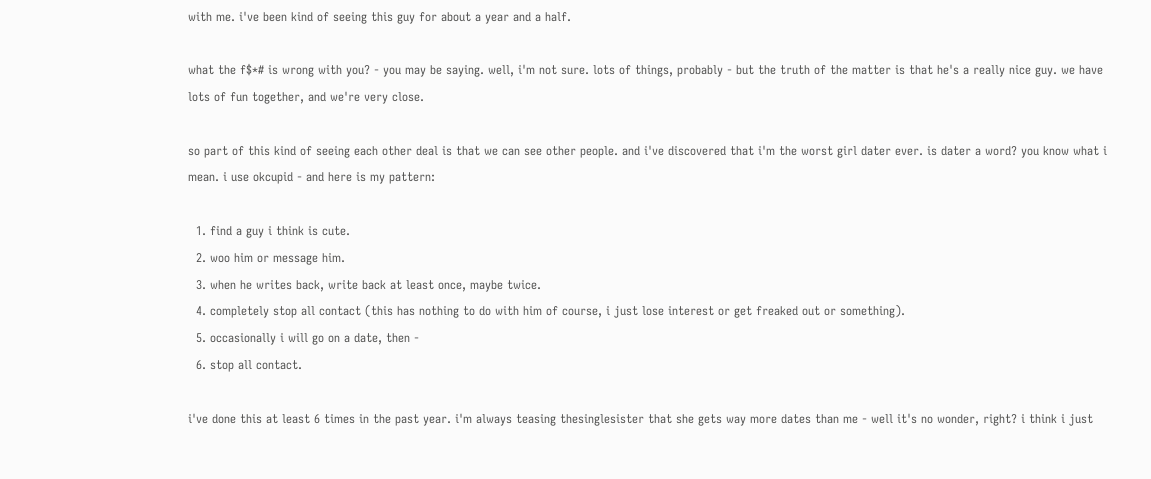with me. i've been kind of seeing this guy for about a year and a half.

what the f$*# is wrong with you? - you may be saying. well, i'm not sure. lots of things, probably - but the truth of the matter is that he's a really nice guy. we have lots of fun together, and we're very close.

so part of this kind of seeing each other deal is that we can see other people. and i've discovered that i'm the worst girl dater ever. is dater a word? you know what i mean. i use okcupid - and here is my pattern:

  1. find a guy i think is cute.
  2. woo him or message him.
  3. when he writes back, write back at least once, maybe twice.
  4. completely stop all contact (this has nothing to do with him of course, i just lose interest or get freaked out or something).
  5. occasionally i will go on a date, then -
  6. stop all contact.

i've done this at least 6 times in the past year. i'm always teasing thesinglesister that she gets way more dates than me - well it's no wonder, right? i think i just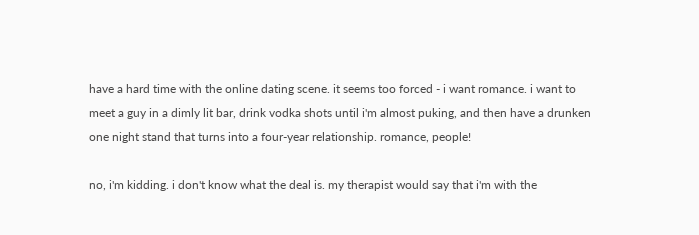have a hard time with the online dating scene. it seems too forced - i want romance. i want to meet a guy in a dimly lit bar, drink vodka shots until i'm almost puking, and then have a drunken one night stand that turns into a four-year relationship. romance, people!

no, i'm kidding. i don't know what the deal is. my therapist would say that i'm with the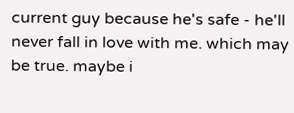current guy because he's safe - he'll never fall in love with me. which may be true. maybe i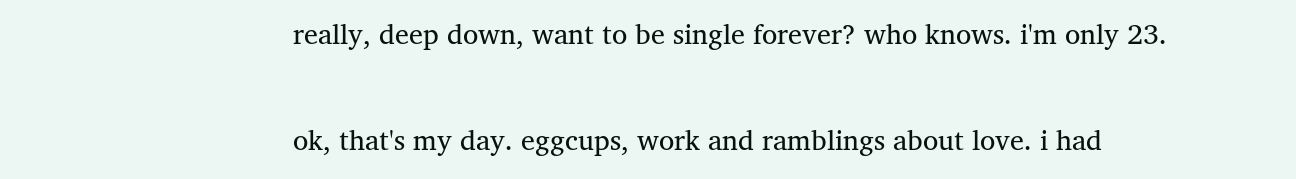really, deep down, want to be single forever? who knows. i'm only 23.

ok, that's my day. eggcups, work and ramblings about love. i had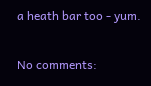a heath bar too - yum.

No comments: